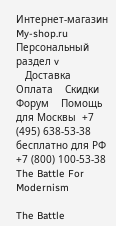Интернет-магазин My-shop.ru
Персональный раздел v
   Доставка    Оплата    Скидки    Форум    Помощь
для Москвы  +7 (495) 638-53-38
бесплатно для РФ  +7 (800) 100-53-38
The Battle For Modernism

The Battle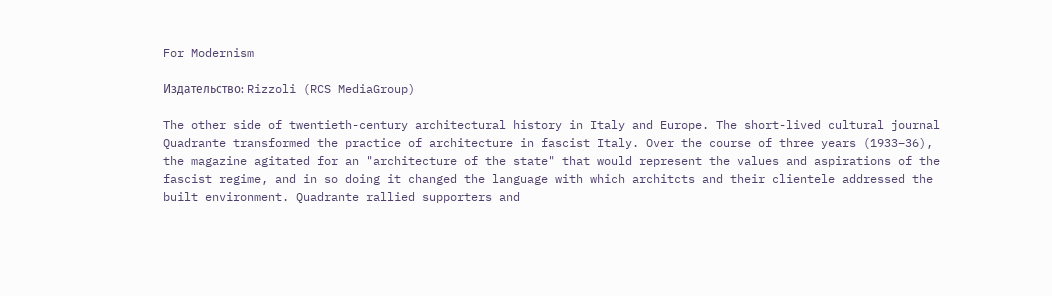For Modernism

Издательство: Rizzoli (RCS MediaGroup)

The other side of twentieth-century architectural history in Italy and Europe. The short-lived cultural journal Quadrante transformed the practice of architecture in fascist Italy. Over the course of three years (1933–36), the magazine agitated for an "architecture of the state" that would represent the values and aspirations of the fascist regime, and in so doing it changed the language with which architcts and their clientele addressed the built environment. Quadrante rallied supporters and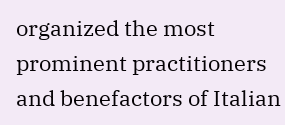organized the most prominent practitioners and benefactors of Italian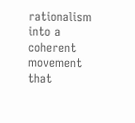rationalism into a coherent movement that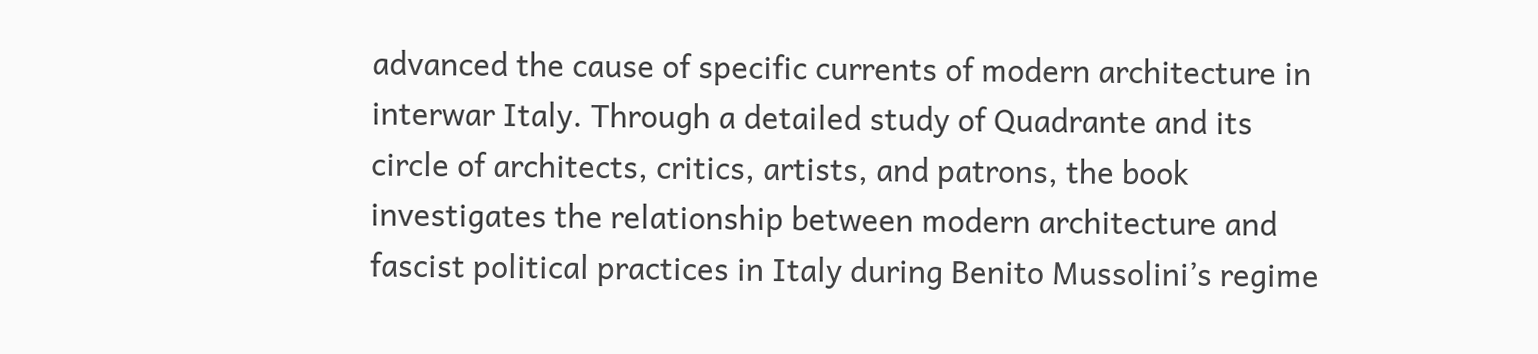advanced the cause of specific currents of modern architecture in interwar Italy. Through a detailed study of Quadrante and its circle of architects, critics, artists, and patrons, the book investigates the relationship between modern architecture and fascist political practices in Italy during Benito Mussolini’s regime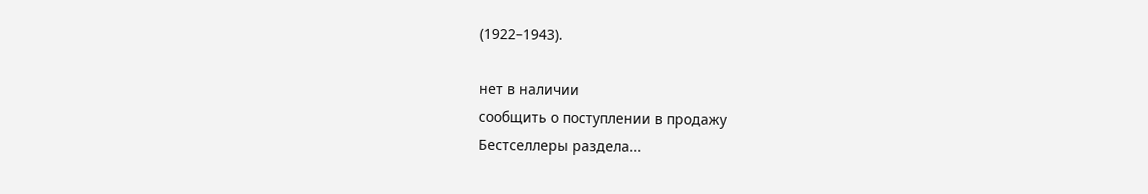(1922–1943).

нет в наличии
сообщить о поступлении в продажу
Бестселлеры раздела...